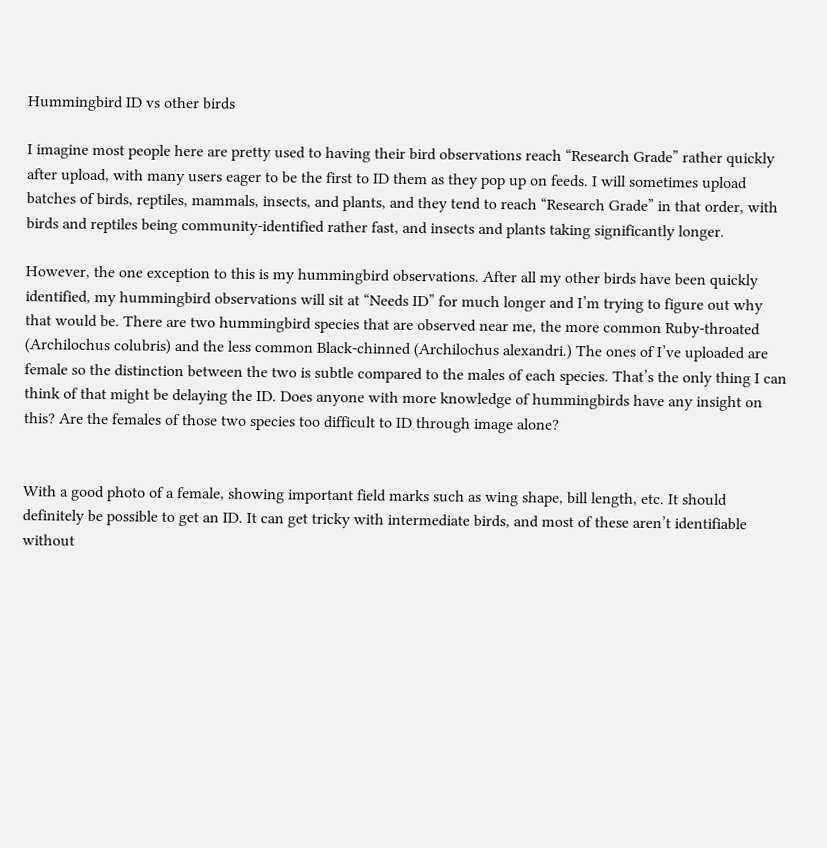Hummingbird ID vs other birds

I imagine most people here are pretty used to having their bird observations reach “Research Grade” rather quickly after upload, with many users eager to be the first to ID them as they pop up on feeds. I will sometimes upload batches of birds, reptiles, mammals, insects, and plants, and they tend to reach “Research Grade” in that order, with birds and reptiles being community-identified rather fast, and insects and plants taking significantly longer.

However, the one exception to this is my hummingbird observations. After all my other birds have been quickly identified, my hummingbird observations will sit at “Needs ID” for much longer and I’m trying to figure out why that would be. There are two hummingbird species that are observed near me, the more common Ruby-throated (Archilochus colubris) and the less common Black-chinned (Archilochus alexandri.) The ones of I’ve uploaded are female so the distinction between the two is subtle compared to the males of each species. That’s the only thing I can think of that might be delaying the ID. Does anyone with more knowledge of hummingbirds have any insight on this? Are the females of those two species too difficult to ID through image alone?


With a good photo of a female, showing important field marks such as wing shape, bill length, etc. It should definitely be possible to get an ID. It can get tricky with intermediate birds, and most of these aren’t identifiable without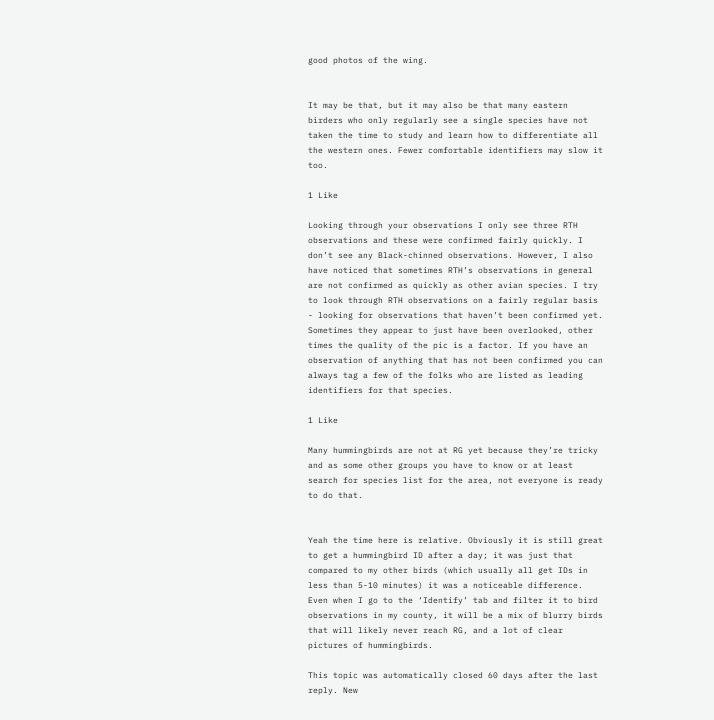good photos of the wing.


It may be that, but it may also be that many eastern birders who only regularly see a single species have not taken the time to study and learn how to differentiate all the western ones. Fewer comfortable identifiers may slow it too.

1 Like

Looking through your observations I only see three RTH observations and these were confirmed fairly quickly. I don’t see any Black-chinned observations. However, I also have noticed that sometimes RTH’s observations in general are not confirmed as quickly as other avian species. I try to look through RTH observations on a fairly regular basis - looking for observations that haven’t been confirmed yet. Sometimes they appear to just have been overlooked, other times the quality of the pic is a factor. If you have an observation of anything that has not been confirmed you can always tag a few of the folks who are listed as leading identifiers for that species.

1 Like

Many hummingbirds are not at RG yet because they’re tricky and as some other groups you have to know or at least search for species list for the area, not everyone is ready to do that.


Yeah the time here is relative. Obviously it is still great to get a hummingbird ID after a day; it was just that compared to my other birds (which usually all get IDs in less than 5-10 minutes) it was a noticeable difference. Even when I go to the ‘Identify’ tab and filter it to bird observations in my county, it will be a mix of blurry birds that will likely never reach RG, and a lot of clear pictures of hummingbirds.

This topic was automatically closed 60 days after the last reply. New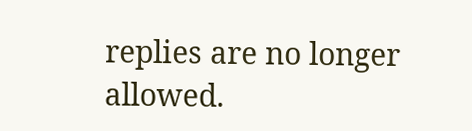replies are no longer allowed.